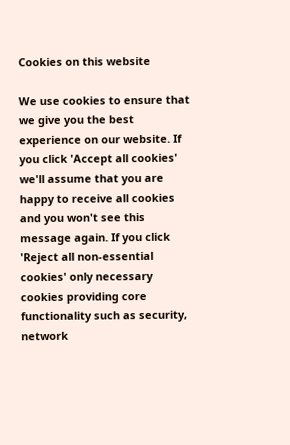Cookies on this website

We use cookies to ensure that we give you the best experience on our website. If you click 'Accept all cookies' we'll assume that you are happy to receive all cookies and you won't see this message again. If you click 'Reject all non-essential cookies' only necessary cookies providing core functionality such as security, network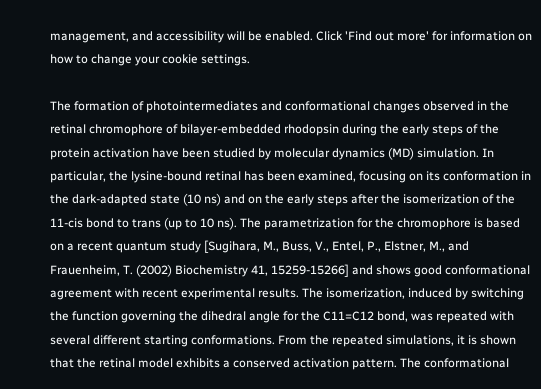management, and accessibility will be enabled. Click 'Find out more' for information on how to change your cookie settings.

The formation of photointermediates and conformational changes observed in the retinal chromophore of bilayer-embedded rhodopsin during the early steps of the protein activation have been studied by molecular dynamics (MD) simulation. In particular, the lysine-bound retinal has been examined, focusing on its conformation in the dark-adapted state (10 ns) and on the early steps after the isomerization of the 11-cis bond to trans (up to 10 ns). The parametrization for the chromophore is based on a recent quantum study [Sugihara, M., Buss, V., Entel, P., Elstner, M., and Frauenheim, T. (2002) Biochemistry 41, 15259-15266] and shows good conformational agreement with recent experimental results. The isomerization, induced by switching the function governing the dihedral angle for the C11=C12 bond, was repeated with several different starting conformations. From the repeated simulations, it is shown that the retinal model exhibits a conserved activation pattern. The conformational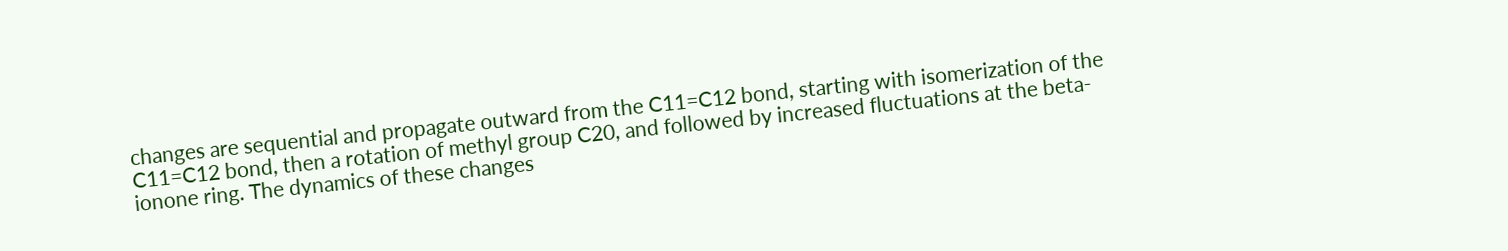changes are sequential and propagate outward from the C11=C12 bond, starting with isomerization of the C11=C12 bond, then a rotation of methyl group C20, and followed by increased fluctuations at the beta-ionone ring. The dynamics of these changes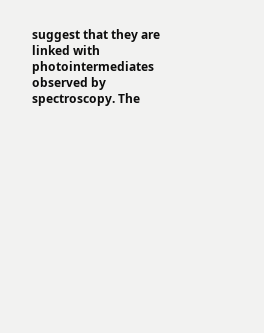suggest that they are linked with photointermediates observed by spectroscopy. The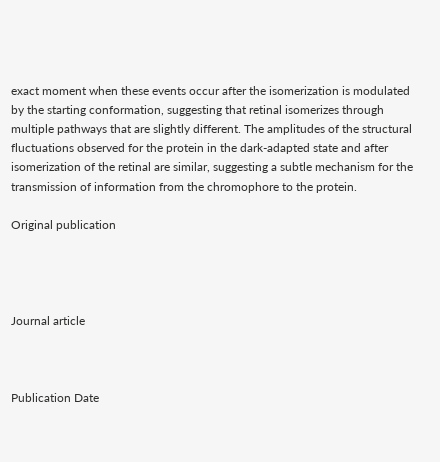exact moment when these events occur after the isomerization is modulated by the starting conformation, suggesting that retinal isomerizes through multiple pathways that are slightly different. The amplitudes of the structural fluctuations observed for the protein in the dark-adapted state and after isomerization of the retinal are similar, suggesting a subtle mechanism for the transmission of information from the chromophore to the protein.

Original publication




Journal article



Publication Date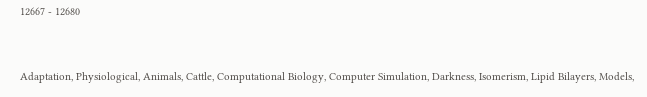12667 - 12680


Adaptation, Physiological, Animals, Cattle, Computational Biology, Computer Simulation, Darkness, Isomerism, Lipid Bilayers, Models,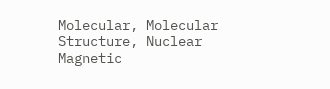Molecular, Molecular Structure, Nuclear Magnetic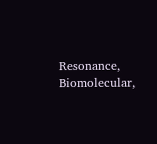Resonance, Biomolecular,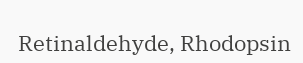Retinaldehyde, Rhodopsin